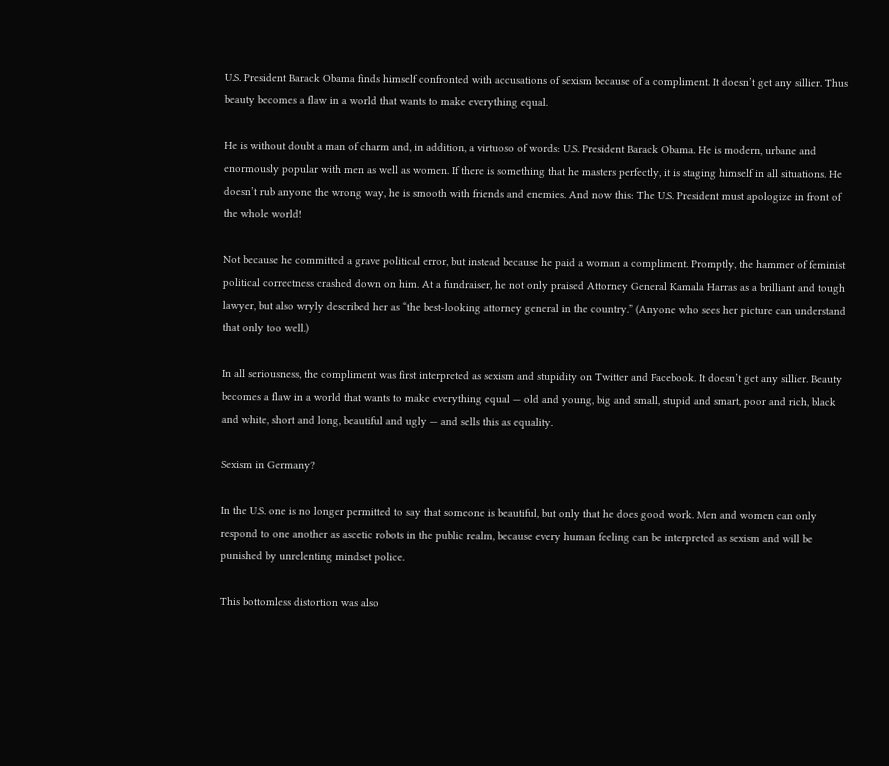U.S. President Barack Obama finds himself confronted with accusations of sexism because of a compliment. It doesn’t get any sillier. Thus beauty becomes a flaw in a world that wants to make everything equal.

He is without doubt a man of charm and, in addition, a virtuoso of words: U.S. President Barack Obama. He is modern, urbane and enormously popular with men as well as women. If there is something that he masters perfectly, it is staging himself in all situations. He doesn’t rub anyone the wrong way, he is smooth with friends and enemies. And now this: The U.S. President must apologize in front of the whole world!

Not because he committed a grave political error, but instead because he paid a woman a compliment. Promptly, the hammer of feminist political correctness crashed down on him. At a fundraiser, he not only praised Attorney General Kamala Harras as a brilliant and tough lawyer, but also wryly described her as “the best-looking attorney general in the country.” (Anyone who sees her picture can understand that only too well.)

In all seriousness, the compliment was first interpreted as sexism and stupidity on Twitter and Facebook. It doesn’t get any sillier. Beauty becomes a flaw in a world that wants to make everything equal — old and young, big and small, stupid and smart, poor and rich, black and white, short and long, beautiful and ugly — and sells this as equality.

Sexism in Germany?

In the U.S. one is no longer permitted to say that someone is beautiful, but only that he does good work. Men and women can only respond to one another as ascetic robots in the public realm, because every human feeling can be interpreted as sexism and will be punished by unrelenting mindset police.

This bottomless distortion was also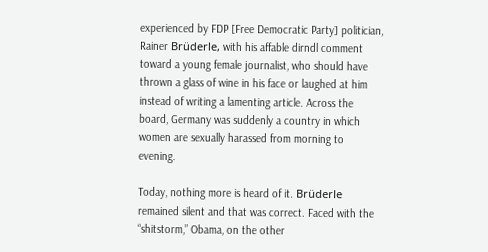experienced by FDP [Free Democratic Party] politician, Rainer Brüderle, with his affable dirndl comment toward a young female journalist, who should have thrown a glass of wine in his face or laughed at him instead of writing a lamenting article. Across the board, Germany was suddenly a country in which women are sexually harassed from morning to evening.

Today, nothing more is heard of it. Brüderle remained silent and that was correct. Faced with the “shitstorm,” Obama, on the other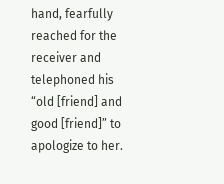hand, fearfully reached for the receiver and telephoned his “old [friend] and good [friend]” to apologize to her.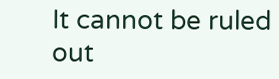It cannot be ruled out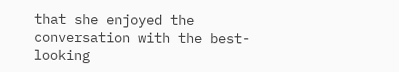that she enjoyed the conversation with the best-looking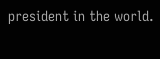president in the world.